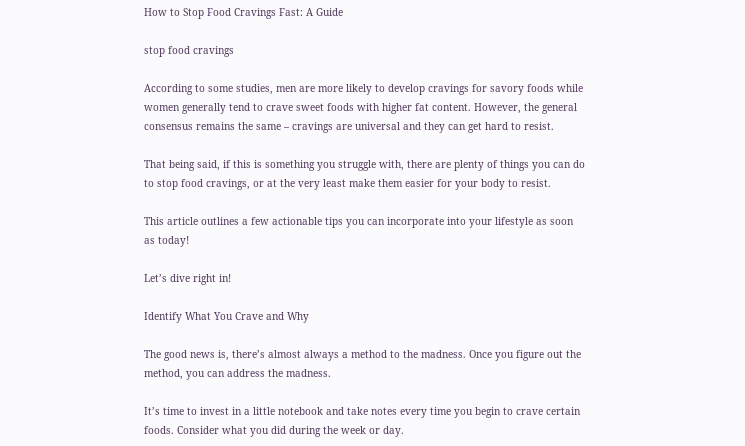How to Stop Food Cravings Fast: A Guide

stop food cravings

According to some studies, men are more likely to develop cravings for savory foods while women generally tend to crave sweet foods with higher fat content. However, the general consensus remains the same – cravings are universal and they can get hard to resist.

That being said, if this is something you struggle with, there are plenty of things you can do to stop food cravings, or at the very least make them easier for your body to resist.

This article outlines a few actionable tips you can incorporate into your lifestyle as soon as today!

Let’s dive right in!

Identify What You Crave and Why

The good news is, there’s almost always a method to the madness. Once you figure out the method, you can address the madness.

It’s time to invest in a little notebook and take notes every time you begin to crave certain foods. Consider what you did during the week or day.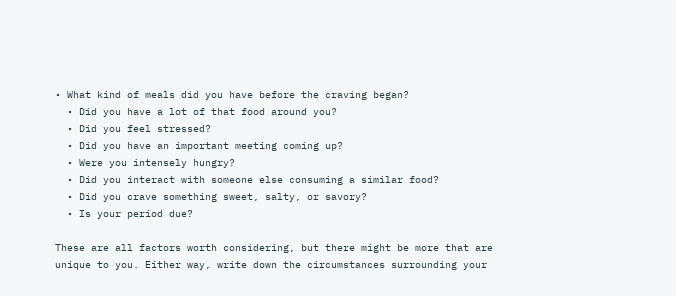• What kind of meals did you have before the craving began?
  • Did you have a lot of that food around you?
  • Did you feel stressed?
  • Did you have an important meeting coming up?
  • Were you intensely hungry?
  • Did you interact with someone else consuming a similar food?
  • Did you crave something sweet, salty, or savory?
  • Is your period due?

These are all factors worth considering, but there might be more that are unique to you. Either way, write down the circumstances surrounding your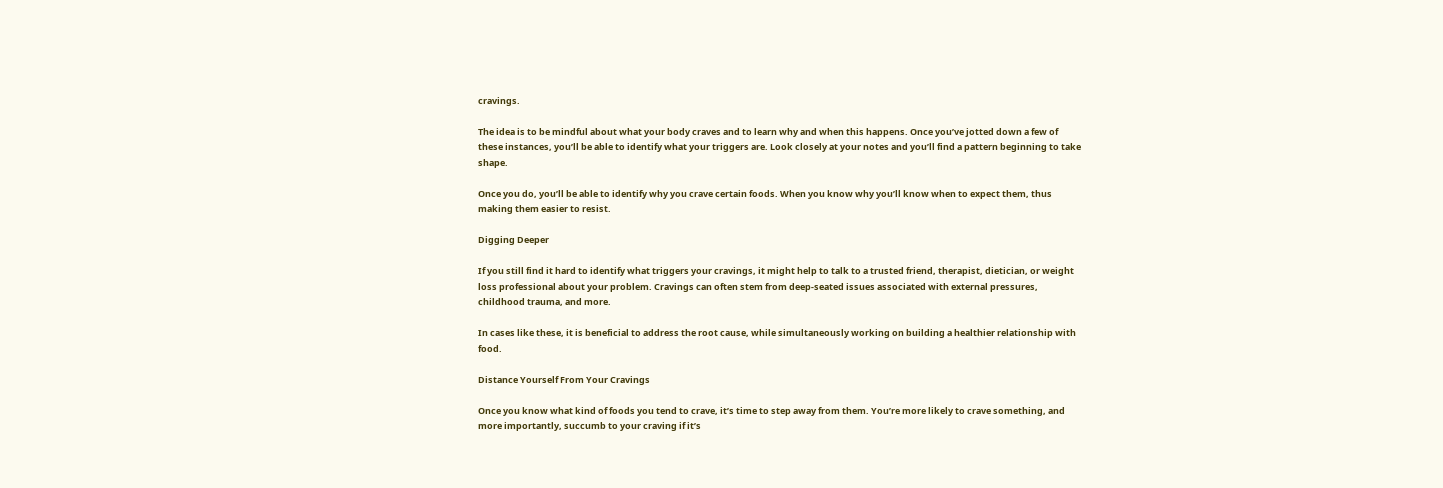cravings.

The idea is to be mindful about what your body craves and to learn why and when this happens. Once you’ve jotted down a few of these instances, you’ll be able to identify what your triggers are. Look closely at your notes and you’ll find a pattern beginning to take shape.

Once you do, you’ll be able to identify why you crave certain foods. When you know why you’ll know when to expect them, thus making them easier to resist.

Digging Deeper

If you still find it hard to identify what triggers your cravings, it might help to talk to a trusted friend, therapist, dietician, or weight loss professional about your problem. Cravings can often stem from deep-seated issues associated with external pressures, childhood trauma, and more.

In cases like these, it is beneficial to address the root cause, while simultaneously working on building a healthier relationship with food.

Distance Yourself From Your Cravings

Once you know what kind of foods you tend to crave, it’s time to step away from them. You’re more likely to crave something, and more importantly, succumb to your craving if it’s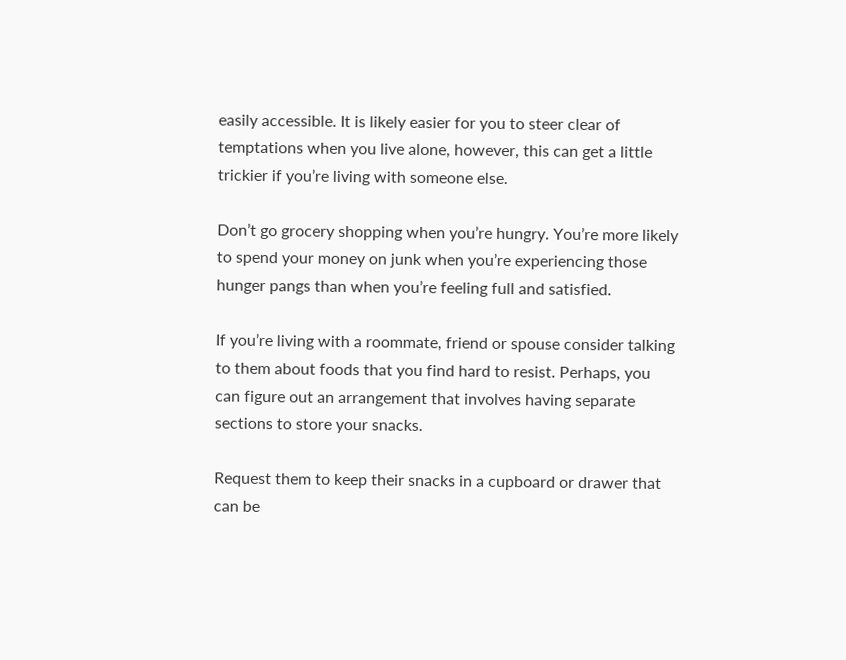easily accessible. It is likely easier for you to steer clear of temptations when you live alone, however, this can get a little trickier if you’re living with someone else.

Don’t go grocery shopping when you’re hungry. You’re more likely to spend your money on junk when you’re experiencing those hunger pangs than when you’re feeling full and satisfied.

If you’re living with a roommate, friend or spouse consider talking to them about foods that you find hard to resist. Perhaps, you can figure out an arrangement that involves having separate sections to store your snacks.

Request them to keep their snacks in a cupboard or drawer that can be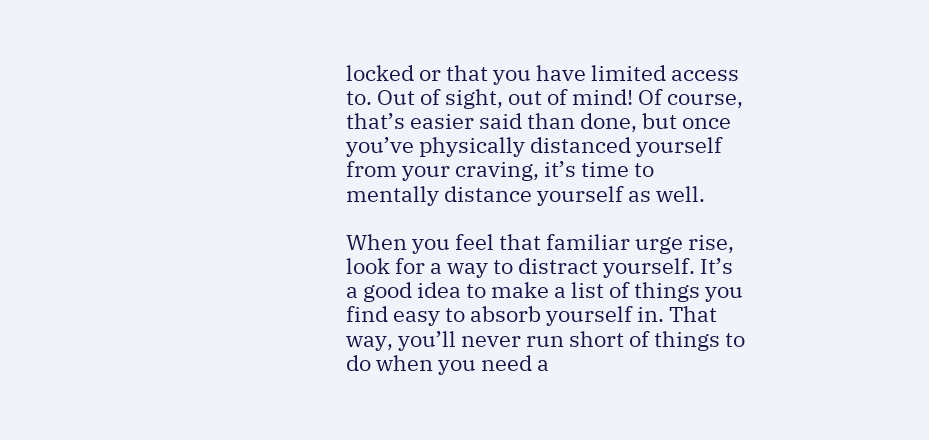locked or that you have limited access to. Out of sight, out of mind! Of course, that’s easier said than done, but once you’ve physically distanced yourself from your craving, it’s time to mentally distance yourself as well.

When you feel that familiar urge rise, look for a way to distract yourself. It’s a good idea to make a list of things you find easy to absorb yourself in. That way, you’ll never run short of things to do when you need a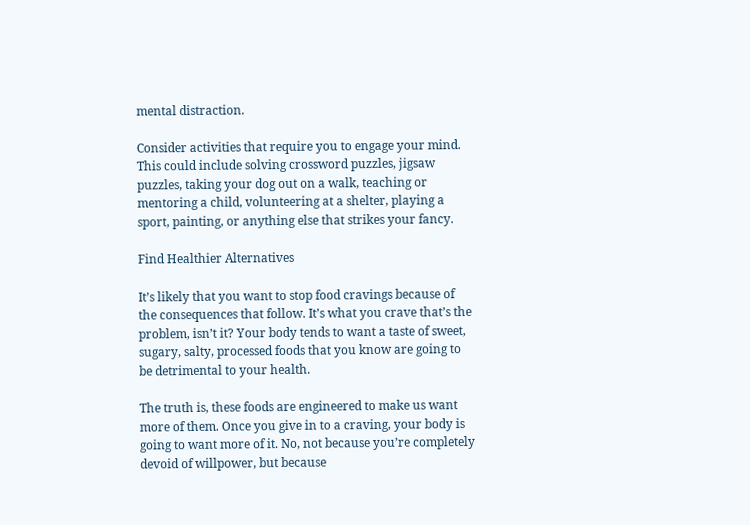mental distraction.

Consider activities that require you to engage your mind. This could include solving crossword puzzles, jigsaw puzzles, taking your dog out on a walk, teaching or mentoring a child, volunteering at a shelter, playing a sport, painting, or anything else that strikes your fancy.

Find Healthier Alternatives

It’s likely that you want to stop food cravings because of the consequences that follow. It’s what you crave that’s the problem, isn’t it? Your body tends to want a taste of sweet, sugary, salty, processed foods that you know are going to be detrimental to your health.

The truth is, these foods are engineered to make us want more of them. Once you give in to a craving, your body is going to want more of it. No, not because you’re completely devoid of willpower, but because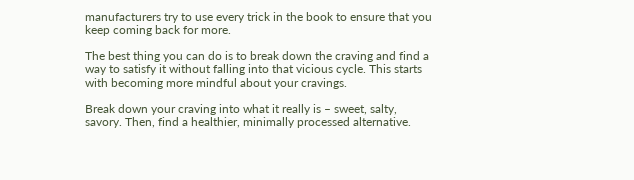manufacturers try to use every trick in the book to ensure that you keep coming back for more.

The best thing you can do is to break down the craving and find a way to satisfy it without falling into that vicious cycle. This starts with becoming more mindful about your cravings.

Break down your craving into what it really is – sweet, salty, savory. Then, find a healthier, minimally processed alternative.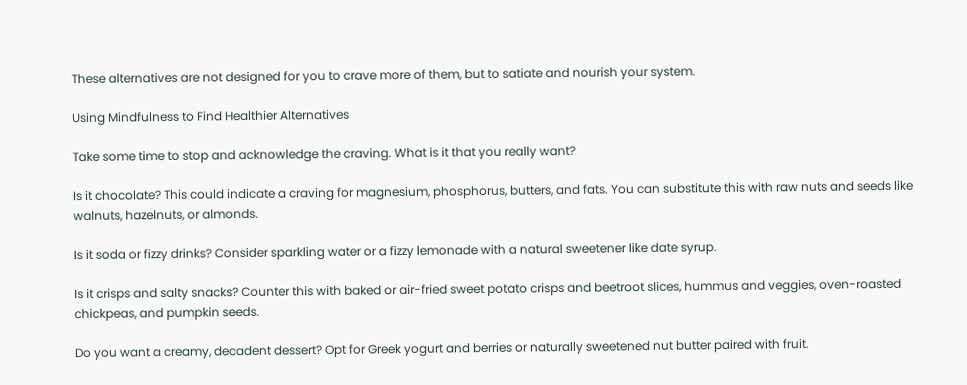These alternatives are not designed for you to crave more of them, but to satiate and nourish your system.

Using Mindfulness to Find Healthier Alternatives

Take some time to stop and acknowledge the craving. What is it that you really want?

Is it chocolate? This could indicate a craving for magnesium, phosphorus, butters, and fats. You can substitute this with raw nuts and seeds like walnuts, hazelnuts, or almonds.

Is it soda or fizzy drinks? Consider sparkling water or a fizzy lemonade with a natural sweetener like date syrup.

Is it crisps and salty snacks? Counter this with baked or air-fried sweet potato crisps and beetroot slices, hummus and veggies, oven-roasted chickpeas, and pumpkin seeds.

Do you want a creamy, decadent dessert? Opt for Greek yogurt and berries or naturally sweetened nut butter paired with fruit.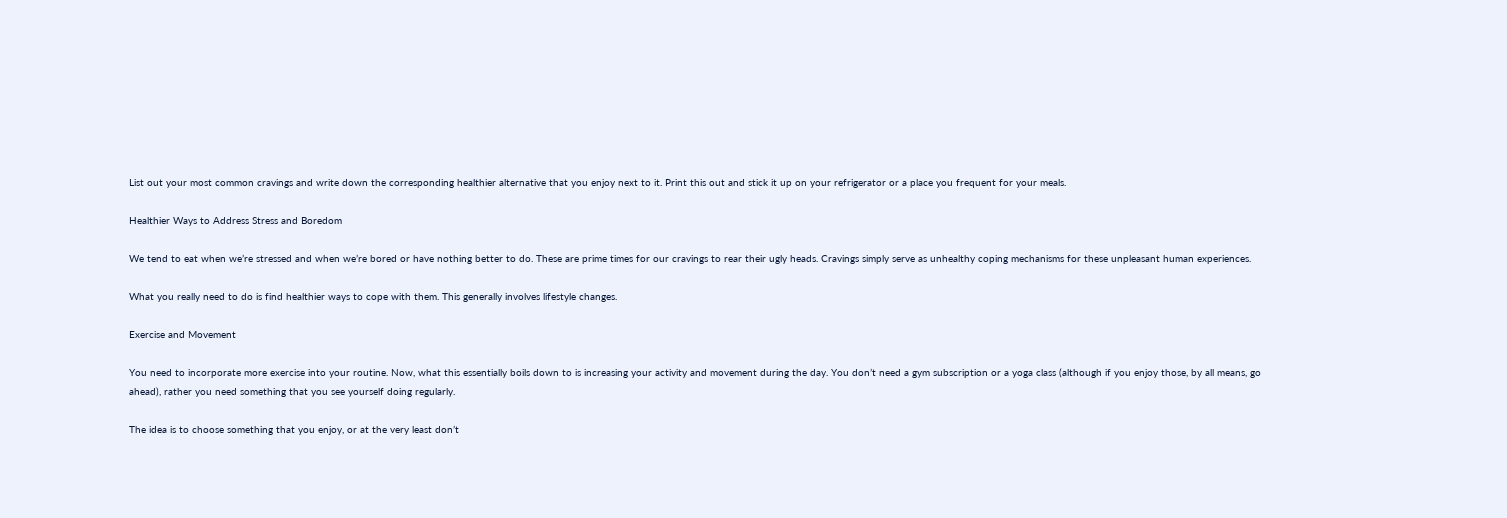List out your most common cravings and write down the corresponding healthier alternative that you enjoy next to it. Print this out and stick it up on your refrigerator or a place you frequent for your meals.

Healthier Ways to Address Stress and Boredom

We tend to eat when we’re stressed and when we’re bored or have nothing better to do. These are prime times for our cravings to rear their ugly heads. Cravings simply serve as unhealthy coping mechanisms for these unpleasant human experiences.

What you really need to do is find healthier ways to cope with them. This generally involves lifestyle changes.

Exercise and Movement

You need to incorporate more exercise into your routine. Now, what this essentially boils down to is increasing your activity and movement during the day. You don’t need a gym subscription or a yoga class (although if you enjoy those, by all means, go ahead), rather you need something that you see yourself doing regularly.

The idea is to choose something that you enjoy, or at the very least don’t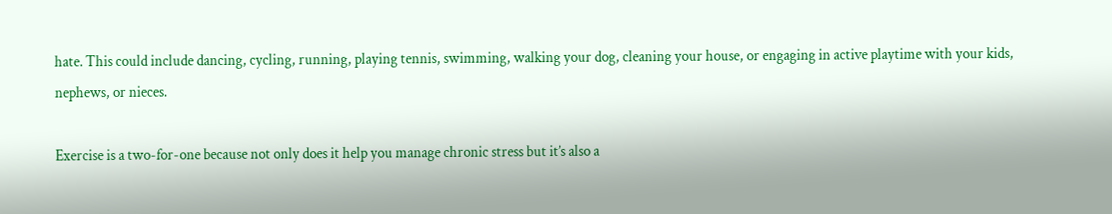hate. This could include dancing, cycling, running, playing tennis, swimming, walking your dog, cleaning your house, or engaging in active playtime with your kids, nephews, or nieces.

Exercise is a two-for-one because not only does it help you manage chronic stress but it’s also a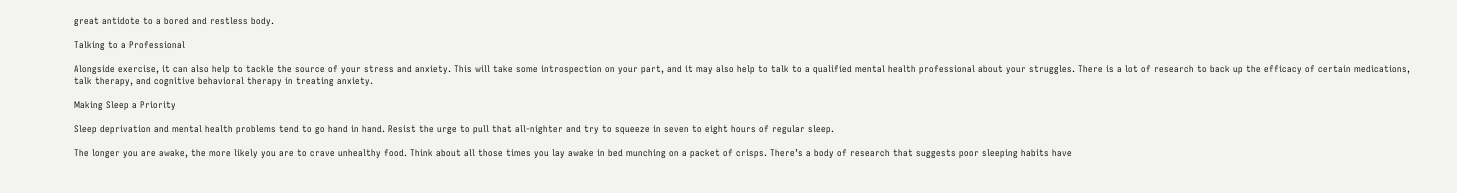great antidote to a bored and restless body.

Talking to a Professional

Alongside exercise, it can also help to tackle the source of your stress and anxiety. This will take some introspection on your part, and it may also help to talk to a qualified mental health professional about your struggles. There is a lot of research to back up the efficacy of certain medications, talk therapy, and cognitive behavioral therapy in treating anxiety.

Making Sleep a Priority

Sleep deprivation and mental health problems tend to go hand in hand. Resist the urge to pull that all-nighter and try to squeeze in seven to eight hours of regular sleep.

The longer you are awake, the more likely you are to crave unhealthy food. Think about all those times you lay awake in bed munching on a packet of crisps. There’s a body of research that suggests poor sleeping habits have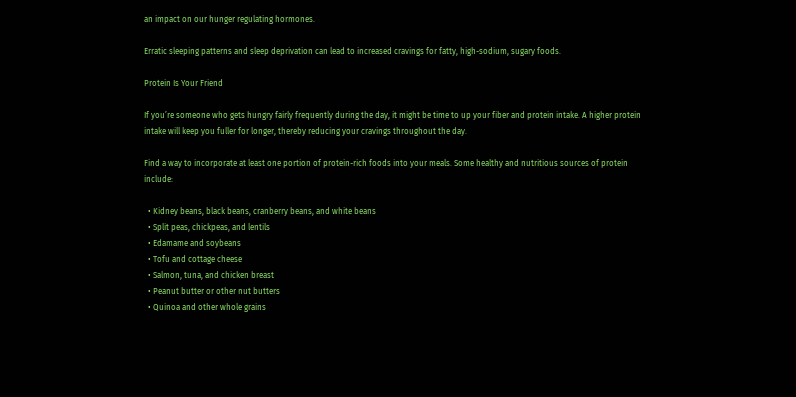an impact on our hunger regulating hormones.

Erratic sleeping patterns and sleep deprivation can lead to increased cravings for fatty, high-sodium, sugary foods.

Protein Is Your Friend

If you’re someone who gets hungry fairly frequently during the day, it might be time to up your fiber and protein intake. A higher protein intake will keep you fuller for longer, thereby reducing your cravings throughout the day.

Find a way to incorporate at least one portion of protein-rich foods into your meals. Some healthy and nutritious sources of protein include:

  • Kidney beans, black beans, cranberry beans, and white beans
  • Split peas, chickpeas, and lentils
  • Edamame and soybeans
  • Tofu and cottage cheese
  • Salmon, tuna, and chicken breast
  • Peanut butter or other nut butters
  • Quinoa and other whole grains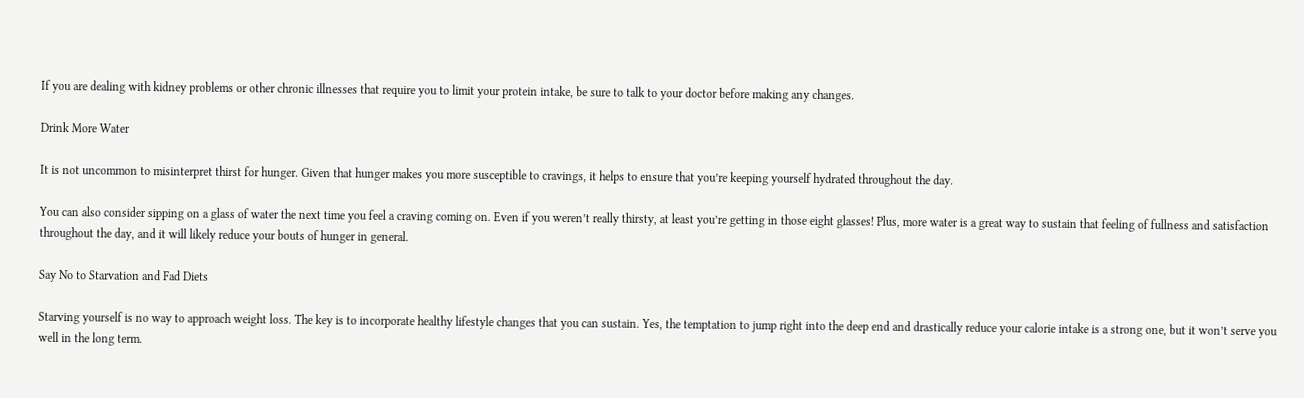If you are dealing with kidney problems or other chronic illnesses that require you to limit your protein intake, be sure to talk to your doctor before making any changes.

Drink More Water

It is not uncommon to misinterpret thirst for hunger. Given that hunger makes you more susceptible to cravings, it helps to ensure that you’re keeping yourself hydrated throughout the day.

You can also consider sipping on a glass of water the next time you feel a craving coming on. Even if you weren’t really thirsty, at least you’re getting in those eight glasses! Plus, more water is a great way to sustain that feeling of fullness and satisfaction throughout the day, and it will likely reduce your bouts of hunger in general.

Say No to Starvation and Fad Diets

Starving yourself is no way to approach weight loss. The key is to incorporate healthy lifestyle changes that you can sustain. Yes, the temptation to jump right into the deep end and drastically reduce your calorie intake is a strong one, but it won’t serve you well in the long term.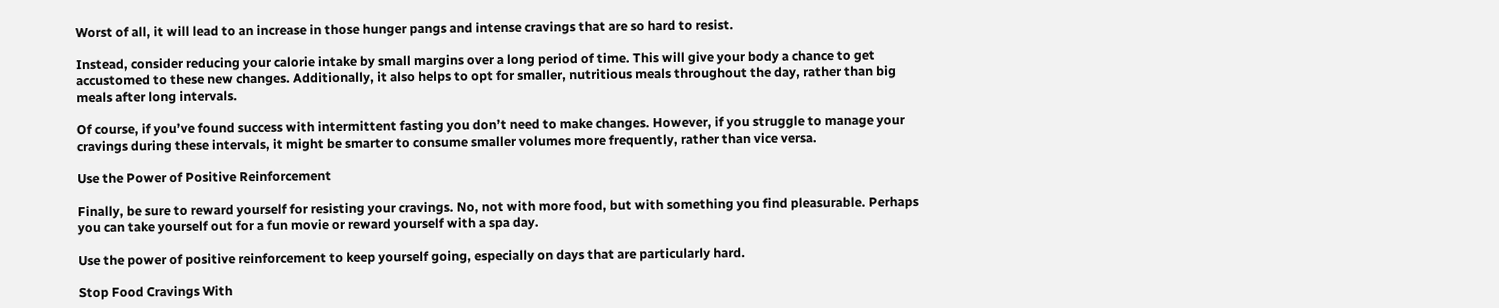Worst of all, it will lead to an increase in those hunger pangs and intense cravings that are so hard to resist.

Instead, consider reducing your calorie intake by small margins over a long period of time. This will give your body a chance to get accustomed to these new changes. Additionally, it also helps to opt for smaller, nutritious meals throughout the day, rather than big meals after long intervals.

Of course, if you’ve found success with intermittent fasting you don’t need to make changes. However, if you struggle to manage your cravings during these intervals, it might be smarter to consume smaller volumes more frequently, rather than vice versa.

Use the Power of Positive Reinforcement

Finally, be sure to reward yourself for resisting your cravings. No, not with more food, but with something you find pleasurable. Perhaps you can take yourself out for a fun movie or reward yourself with a spa day.

Use the power of positive reinforcement to keep yourself going, especially on days that are particularly hard.

Stop Food Cravings With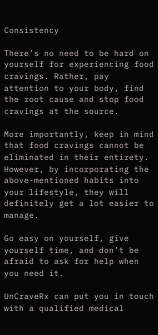Consistency

There’s no need to be hard on yourself for experiencing food cravings. Rather, pay attention to your body, find the root cause and stop food cravings at the source.

More importantly, keep in mind that food cravings cannot be eliminated in their entirety. However, by incorporating the above-mentioned habits into your lifestyle, they will definitely get a lot easier to manage.

Go easy on yourself, give yourself time, and don’t be afraid to ask for help when you need it.

UnCraveRx can put you in touch with a qualified medical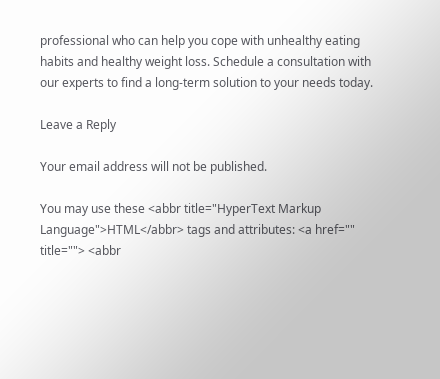professional who can help you cope with unhealthy eating habits and healthy weight loss. Schedule a consultation with our experts to find a long-term solution to your needs today.

Leave a Reply

Your email address will not be published.

You may use these <abbr title="HyperText Markup Language">HTML</abbr> tags and attributes: <a href="" title=""> <abbr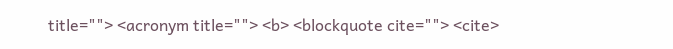title=""> <acronym title=""> <b> <blockquote cite=""> <cite>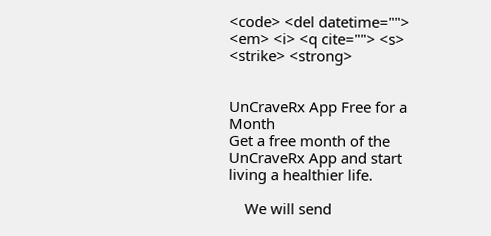<code> <del datetime=""> <em> <i> <q cite=""> <s> <strike> <strong>


UnCraveRx App Free for a Month
Get a free month of the UnCraveRx App and start living a healthier life.

    We will send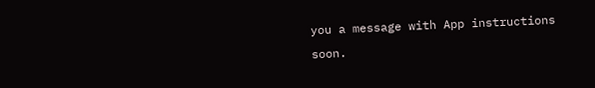you a message with App instructions soon.